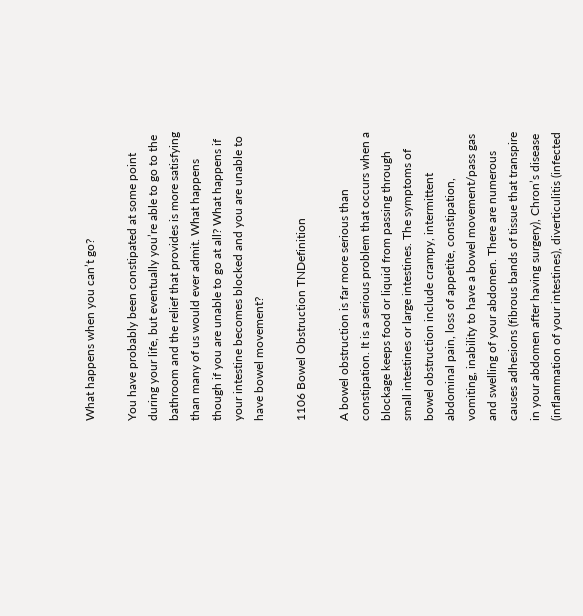What happens when you can’t go?

You have probably been constipated at some point during your life, but eventually you’re able to go to the bathroom and the relief that provides is more satisfying than many of us would ever admit. What happens though if you are unable to go at all? What happens if your intestine becomes blocked and you are unable to have bowel movement?

1106 Bowel Obstruction TNDefinition

A bowel obstruction is far more serious than constipation. It is a serious problem that occurs when a blockage keeps food or liquid from passing through small intestines or large intestines. The symptoms of bowel obstruction include crampy, intermittent abdominal pain, loss of appetite, constipation, vomiting, inability to have a bowel movement/pass gas and swelling of your abdomen. There are numerous causes adhesions (fibrous bands of tissue that transpire in your abdomen after having surgery), Chron’s disease (inflammation of your intestines), diverticulitis (infected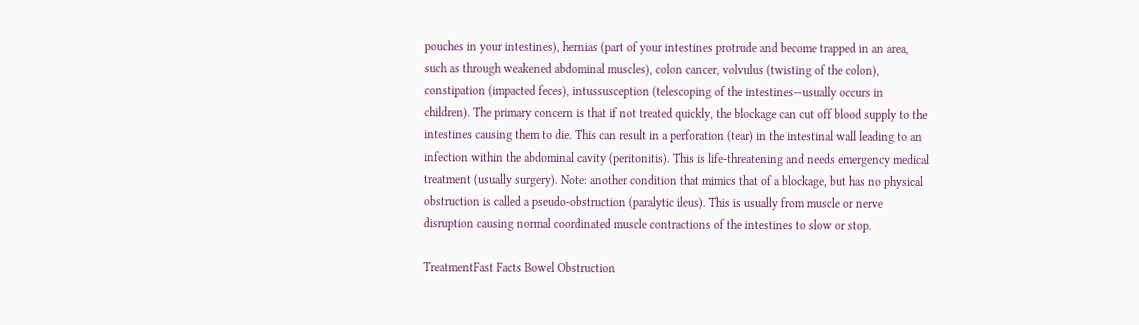pouches in your intestines), hernias (part of your intestines protrude and become trapped in an area, such as through weakened abdominal muscles), colon cancer, volvulus (twisting of the colon), constipation (impacted feces), intussusception (telescoping of the intestines—usually occurs in children). The primary concern is that if not treated quickly, the blockage can cut off blood supply to the intestines causing them to die. This can result in a perforation (tear) in the intestinal wall leading to an infection within the abdominal cavity (peritonitis). This is life-threatening and needs emergency medical treatment (usually surgery). Note: another condition that mimics that of a blockage, but has no physical obstruction is called a pseudo-obstruction (paralytic ileus). This is usually from muscle or nerve disruption causing normal coordinated muscle contractions of the intestines to slow or stop.

TreatmentFast Facts Bowel Obstruction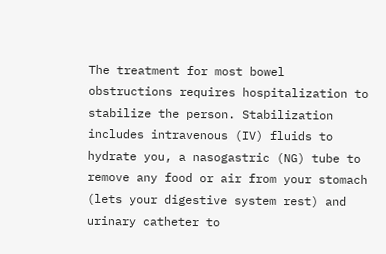The treatment for most bowel obstructions requires hospitalization to stabilize the person. Stabilization includes intravenous (IV) fluids to hydrate you, a nasogastric (NG) tube to remove any food or air from your stomach (lets your digestive system rest) and urinary catheter to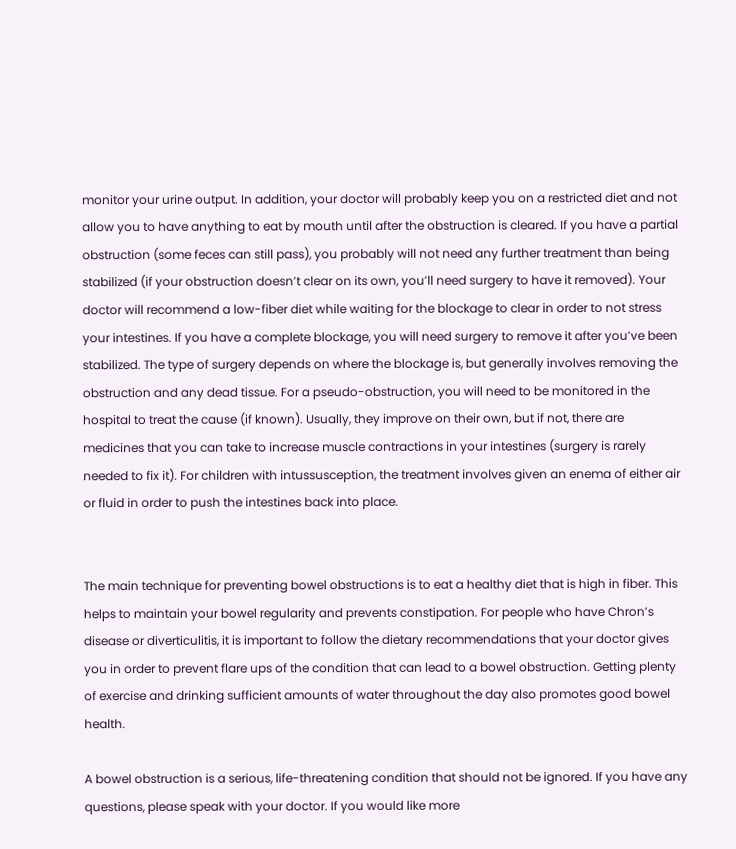monitor your urine output. In addition, your doctor will probably keep you on a restricted diet and not allow you to have anything to eat by mouth until after the obstruction is cleared. If you have a partial obstruction (some feces can still pass), you probably will not need any further treatment than being stabilized (if your obstruction doesn’t clear on its own, you’ll need surgery to have it removed). Your doctor will recommend a low-fiber diet while waiting for the blockage to clear in order to not stress your intestines. If you have a complete blockage, you will need surgery to remove it after you’ve been stabilized. The type of surgery depends on where the blockage is, but generally involves removing the obstruction and any dead tissue. For a pseudo-obstruction, you will need to be monitored in the hospital to treat the cause (if known). Usually, they improve on their own, but if not, there are medicines that you can take to increase muscle contractions in your intestines (surgery is rarely needed to fix it). For children with intussusception, the treatment involves given an enema of either air or fluid in order to push the intestines back into place.


The main technique for preventing bowel obstructions is to eat a healthy diet that is high in fiber. This helps to maintain your bowel regularity and prevents constipation. For people who have Chron’s disease or diverticulitis, it is important to follow the dietary recommendations that your doctor gives you in order to prevent flare ups of the condition that can lead to a bowel obstruction. Getting plenty of exercise and drinking sufficient amounts of water throughout the day also promotes good bowel health.

A bowel obstruction is a serious, life-threatening condition that should not be ignored. If you have any questions, please speak with your doctor. If you would like more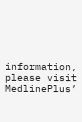information, please visit MedlinePlus’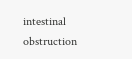intestinal obstruction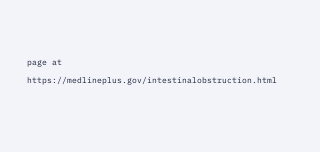page at https://medlineplus.gov/intestinalobstruction.html